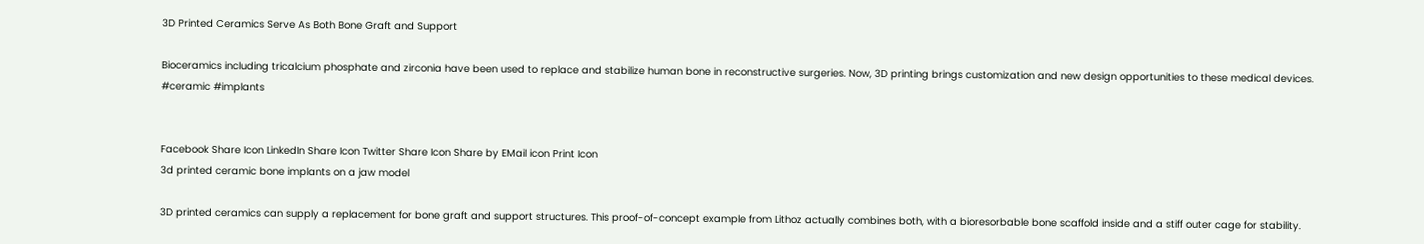3D Printed Ceramics Serve As Both Bone Graft and Support

Bioceramics including tricalcium phosphate and zirconia have been used to replace and stabilize human bone in reconstructive surgeries. Now, 3D printing brings customization and new design opportunities to these medical devices.
#ceramic #implants


Facebook Share Icon LinkedIn Share Icon Twitter Share Icon Share by EMail icon Print Icon
3d printed ceramic bone implants on a jaw model

3D printed ceramics can supply a replacement for bone graft and support structures. This proof-of-concept example from Lithoz actually combines both, with a bioresorbable bone scaffold inside and a stiff outer cage for stability.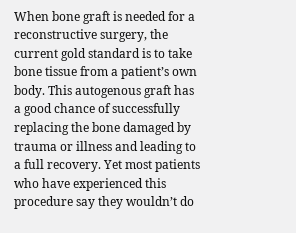When bone graft is needed for a reconstructive surgery, the current gold standard is to take bone tissue from a patient’s own body. This autogenous graft has a good chance of successfully replacing the bone damaged by trauma or illness and leading to a full recovery. Yet most patients who have experienced this procedure say they wouldn’t do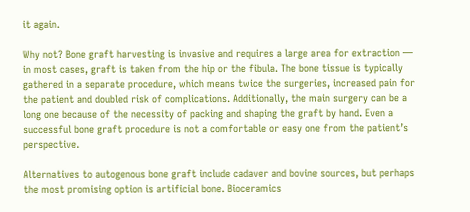it again.

Why not? Bone graft harvesting is invasive and requires a large area for extraction — in most cases, graft is taken from the hip or the fibula. The bone tissue is typically gathered in a separate procedure, which means twice the surgeries, increased pain for the patient and doubled risk of complications. Additionally, the main surgery can be a long one because of the necessity of packing and shaping the graft by hand. Even a successful bone graft procedure is not a comfortable or easy one from the patient’s perspective.

Alternatives to autogenous bone graft include cadaver and bovine sources, but perhaps the most promising option is artificial bone. Bioceramics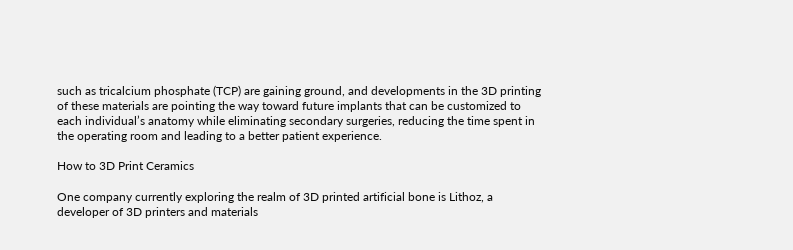such as tricalcium phosphate (TCP) are gaining ground, and developments in the 3D printing of these materials are pointing the way toward future implants that can be customized to each individual’s anatomy while eliminating secondary surgeries, reducing the time spent in the operating room and leading to a better patient experience.

How to 3D Print Ceramics

One company currently exploring the realm of 3D printed artificial bone is Lithoz, a developer of 3D printers and materials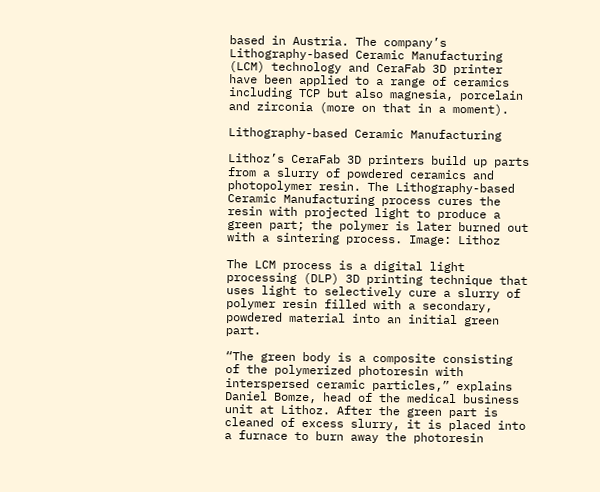based in Austria. The company’s Lithography-based Ceramic Manufacturing (LCM) technology and CeraFab 3D printer have been applied to a range of ceramics including TCP but also magnesia, porcelain and zirconia (more on that in a moment).

Lithography-based Ceramic Manufacturing

Lithoz’s CeraFab 3D printers build up parts from a slurry of powdered ceramics and photopolymer resin. The Lithography-based Ceramic Manufacturing process cures the resin with projected light to produce a green part; the polymer is later burned out with a sintering process. Image: Lithoz

The LCM process is a digital light processing (DLP) 3D printing technique that uses light to selectively cure a slurry of polymer resin filled with a secondary, powdered material into an initial green part.

“The green body is a composite consisting of the polymerized photoresin with interspersed ceramic particles,” explains Daniel Bomze, head of the medical business unit at Lithoz. After the green part is cleaned of excess slurry, it is placed into a furnace to burn away the photoresin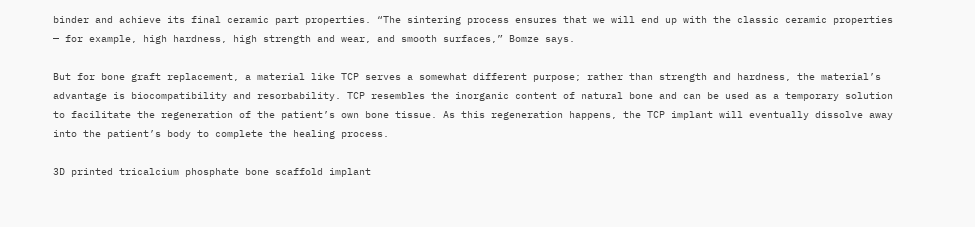binder and achieve its final ceramic part properties. “The sintering process ensures that we will end up with the classic ceramic properties — for example, high hardness, high strength and wear, and smooth surfaces,” Bomze says.

But for bone graft replacement, a material like TCP serves a somewhat different purpose; rather than strength and hardness, the material’s advantage is biocompatibility and resorbability. TCP resembles the inorganic content of natural bone and can be used as a temporary solution to facilitate the regeneration of the patient’s own bone tissue. As this regeneration happens, the TCP implant will eventually dissolve away into the patient’s body to complete the healing process.

3D printed tricalcium phosphate bone scaffold implant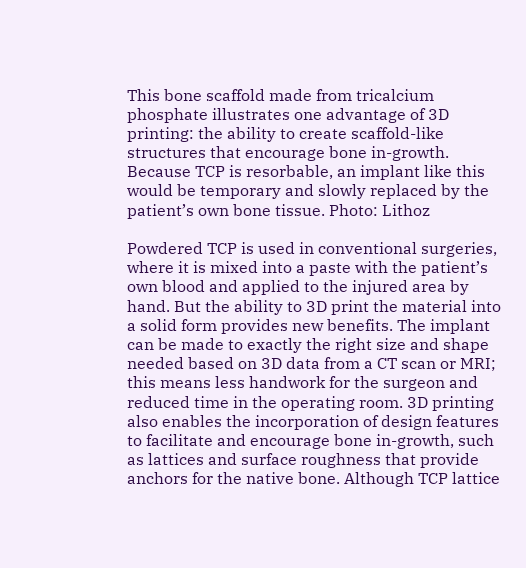This bone scaffold made from tricalcium phosphate illustrates one advantage of 3D printing: the ability to create scaffold-like structures that encourage bone in-growth. Because TCP is resorbable, an implant like this would be temporary and slowly replaced by the patient’s own bone tissue. Photo: Lithoz

Powdered TCP is used in conventional surgeries, where it is mixed into a paste with the patient’s own blood and applied to the injured area by hand. But the ability to 3D print the material into a solid form provides new benefits. The implant can be made to exactly the right size and shape needed based on 3D data from a CT scan or MRI; this means less handwork for the surgeon and reduced time in the operating room. 3D printing also enables the incorporation of design features to facilitate and encourage bone in-growth, such as lattices and surface roughness that provide anchors for the native bone. Although TCP lattice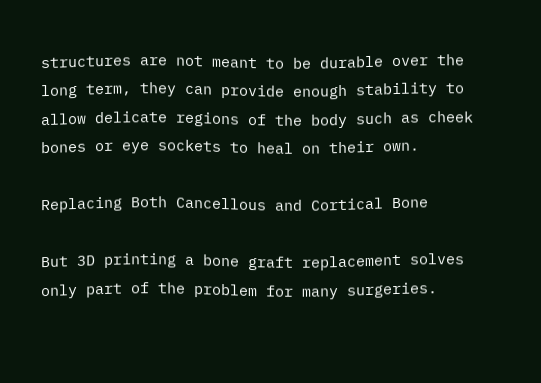structures are not meant to be durable over the long term, they can provide enough stability to allow delicate regions of the body such as cheek bones or eye sockets to heal on their own.

Replacing Both Cancellous and Cortical Bone

But 3D printing a bone graft replacement solves only part of the problem for many surgeries.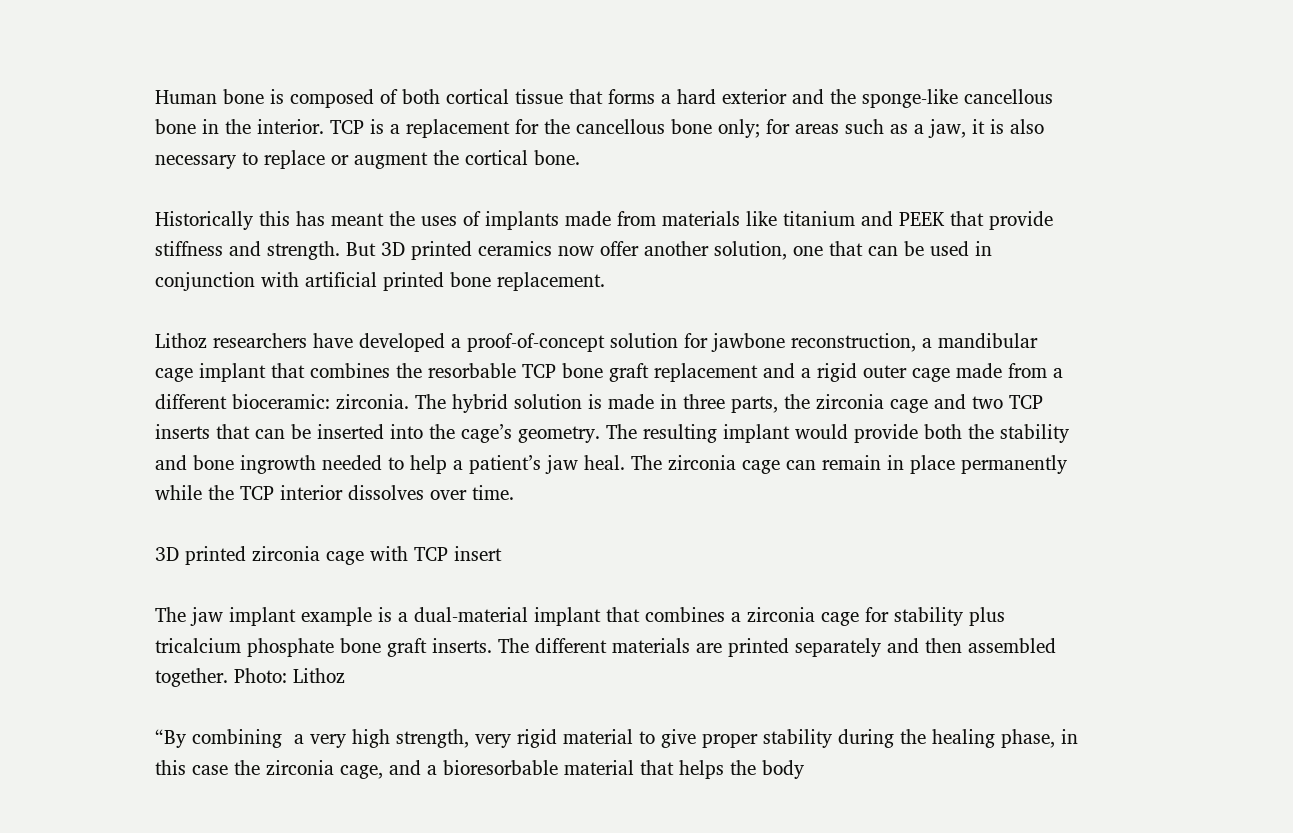Human bone is composed of both cortical tissue that forms a hard exterior and the sponge-like cancellous bone in the interior. TCP is a replacement for the cancellous bone only; for areas such as a jaw, it is also necessary to replace or augment the cortical bone.

Historically this has meant the uses of implants made from materials like titanium and PEEK that provide stiffness and strength. But 3D printed ceramics now offer another solution, one that can be used in conjunction with artificial printed bone replacement.

Lithoz researchers have developed a proof-of-concept solution for jawbone reconstruction, a mandibular cage implant that combines the resorbable TCP bone graft replacement and a rigid outer cage made from a different bioceramic: zirconia. The hybrid solution is made in three parts, the zirconia cage and two TCP inserts that can be inserted into the cage’s geometry. The resulting implant would provide both the stability and bone ingrowth needed to help a patient’s jaw heal. The zirconia cage can remain in place permanently while the TCP interior dissolves over time.

3D printed zirconia cage with TCP insert

The jaw implant example is a dual-material implant that combines a zirconia cage for stability plus tricalcium phosphate bone graft inserts. The different materials are printed separately and then assembled together. Photo: Lithoz

“By combining  a very high strength, very rigid material to give proper stability during the healing phase, in this case the zirconia cage, and a bioresorbable material that helps the body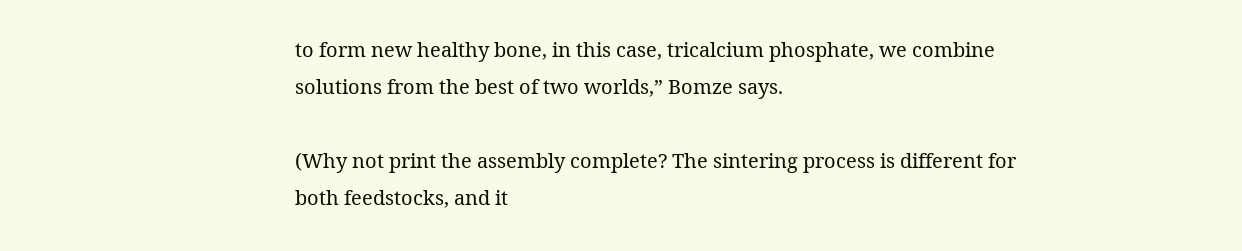to form new healthy bone, in this case, tricalcium phosphate, we combine solutions from the best of two worlds,” Bomze says.

(Why not print the assembly complete? The sintering process is different for both feedstocks, and it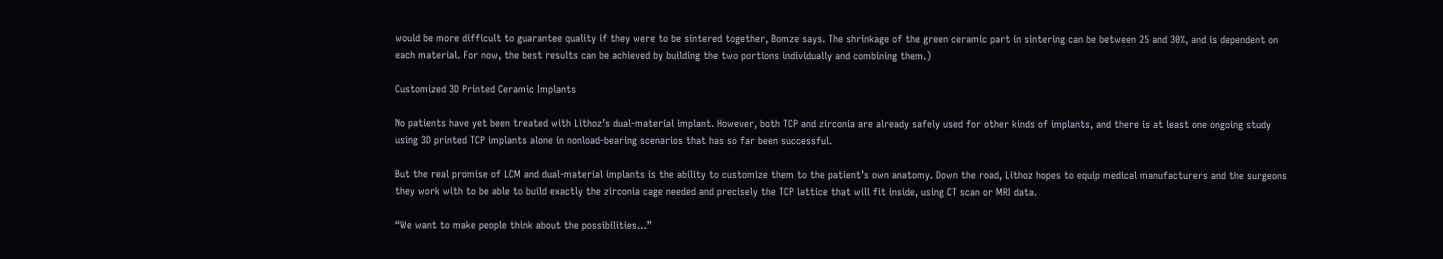would be more difficult to guarantee quality if they were to be sintered together, Bomze says. The shrinkage of the green ceramic part in sintering can be between 25 and 30%, and is dependent on each material. For now, the best results can be achieved by building the two portions individually and combining them.)

Customized 3D Printed Ceramic Implants

No patients have yet been treated with Lithoz’s dual-material implant. However, both TCP and zirconia are already safely used for other kinds of implants, and there is at least one ongoing study using 3D printed TCP implants alone in nonload-bearing scenarios that has so far been successful.

But the real promise of LCM and dual-material implants is the ability to customize them to the patient’s own anatomy. Down the road, Lithoz hopes to equip medical manufacturers and the surgeons they work with to be able to build exactly the zirconia cage needed and precisely the TCP lattice that will fit inside, using CT scan or MRI data.

“We want to make people think about the possibilities…”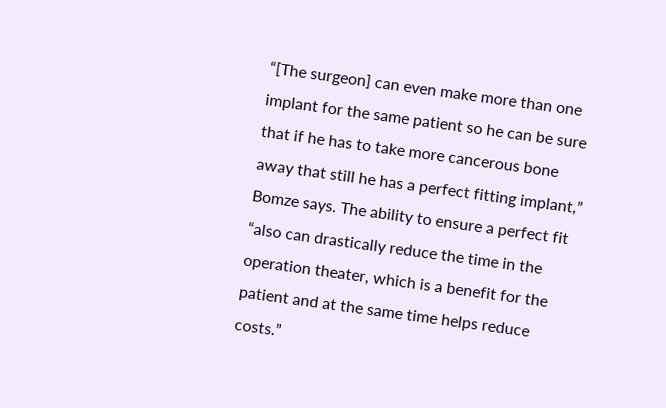“[The surgeon] can even make more than one implant for the same patient so he can be sure that if he has to take more cancerous bone away that still he has a perfect fitting implant,” Bomze says. The ability to ensure a perfect fit “also can drastically reduce the time in the operation theater, which is a benefit for the patient and at the same time helps reduce costs.”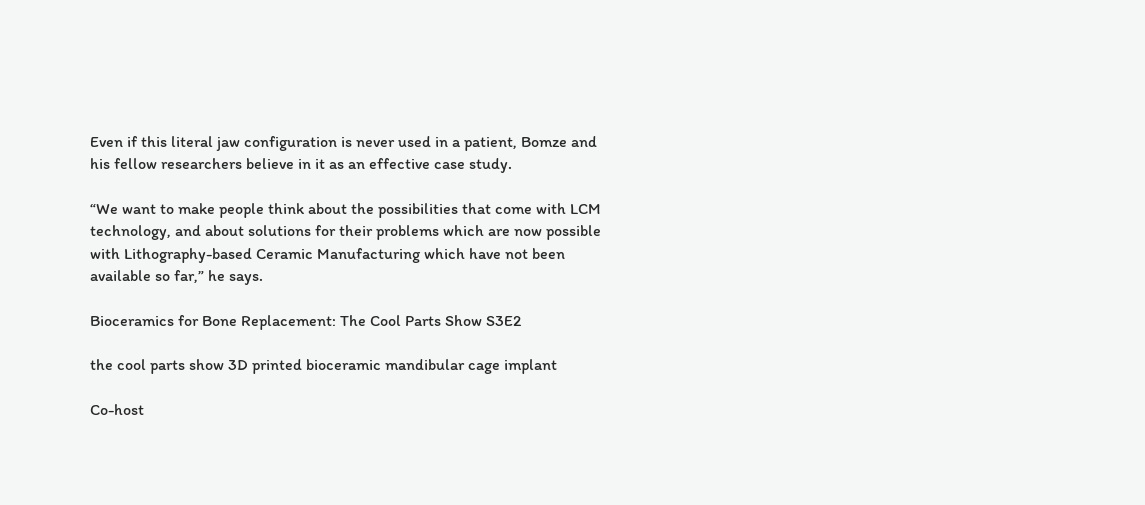Even if this literal jaw configuration is never used in a patient, Bomze and his fellow researchers believe in it as an effective case study.

“We want to make people think about the possibilities that come with LCM technology, and about solutions for their problems which are now possible with Lithography-based Ceramic Manufacturing which have not been available so far,” he says.

Bioceramics for Bone Replacement: The Cool Parts Show S3E2

the cool parts show 3D printed bioceramic mandibular cage implant

Co-host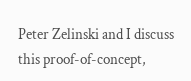Peter Zelinski and I discuss this proof-of-concept,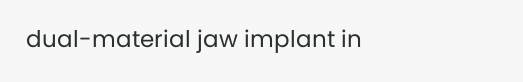dual-material jaw implant in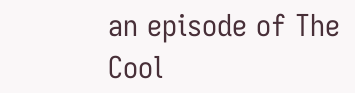an episode of The Cool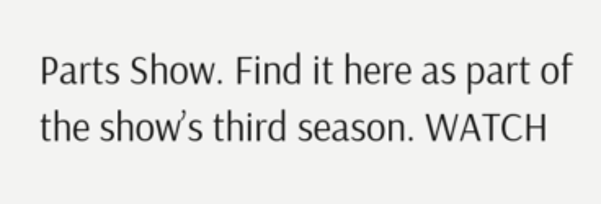Parts Show. Find it here as part of the show’s third season. WATCH